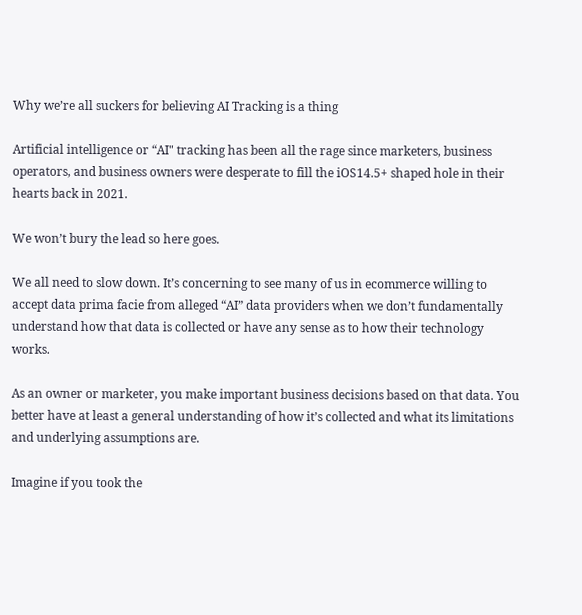Why we’re all suckers for believing AI Tracking is a thing

Artificial intelligence or “AI" tracking has been all the rage since marketers, business operators, and business owners were desperate to fill the iOS14.5+ shaped hole in their hearts back in 2021.

We won’t bury the lead so here goes.

We all need to slow down. It’s concerning to see many of us in ecommerce willing to accept data prima facie from alleged “AI” data providers when we don’t fundamentally understand how that data is collected or have any sense as to how their technology works.

As an owner or marketer, you make important business decisions based on that data. You better have at least a general understanding of how it’s collected and what its limitations and underlying assumptions are.

Imagine if you took the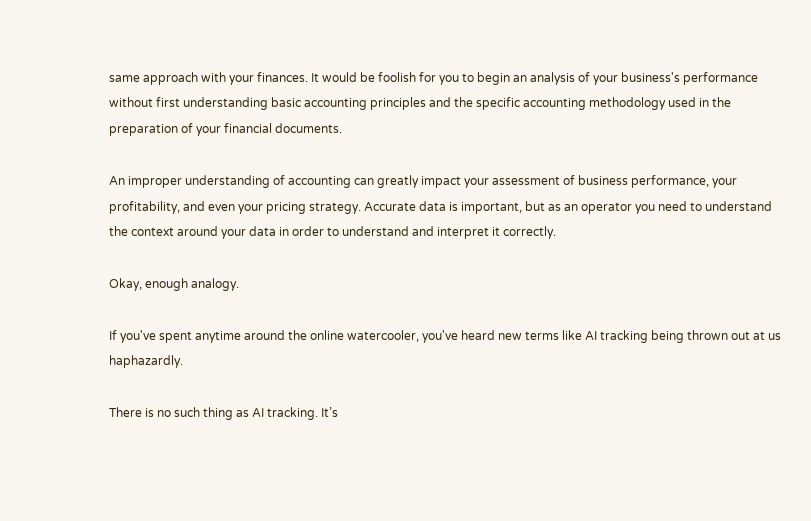same approach with your finances. It would be foolish for you to begin an analysis of your business's performance without first understanding basic accounting principles and the specific accounting methodology used in the preparation of your financial documents.

An improper understanding of accounting can greatly impact your assessment of business performance, your profitability, and even your pricing strategy. Accurate data is important, but as an operator you need to understand the context around your data in order to understand and interpret it correctly.

Okay, enough analogy.

If you've spent anytime around the online watercooler, you've heard new terms like AI tracking being thrown out at us haphazardly.

There is no such thing as AI tracking. It’s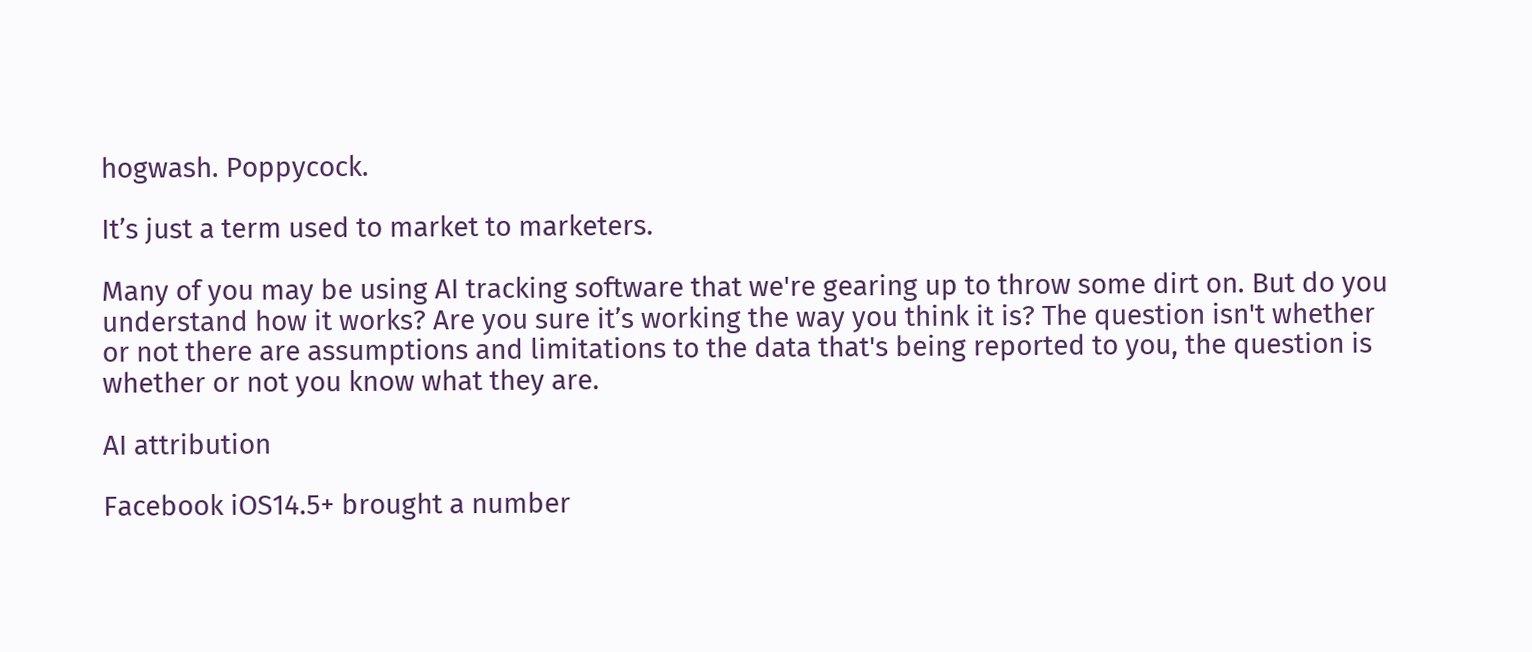hogwash. Poppycock.

It’s just a term used to market to marketers.

Many of you may be using AI tracking software that we're gearing up to throw some dirt on. But do you understand how it works? Are you sure it’s working the way you think it is? The question isn't whether or not there are assumptions and limitations to the data that's being reported to you, the question is whether or not you know what they are.

AI attribution

Facebook iOS14.5+ brought a number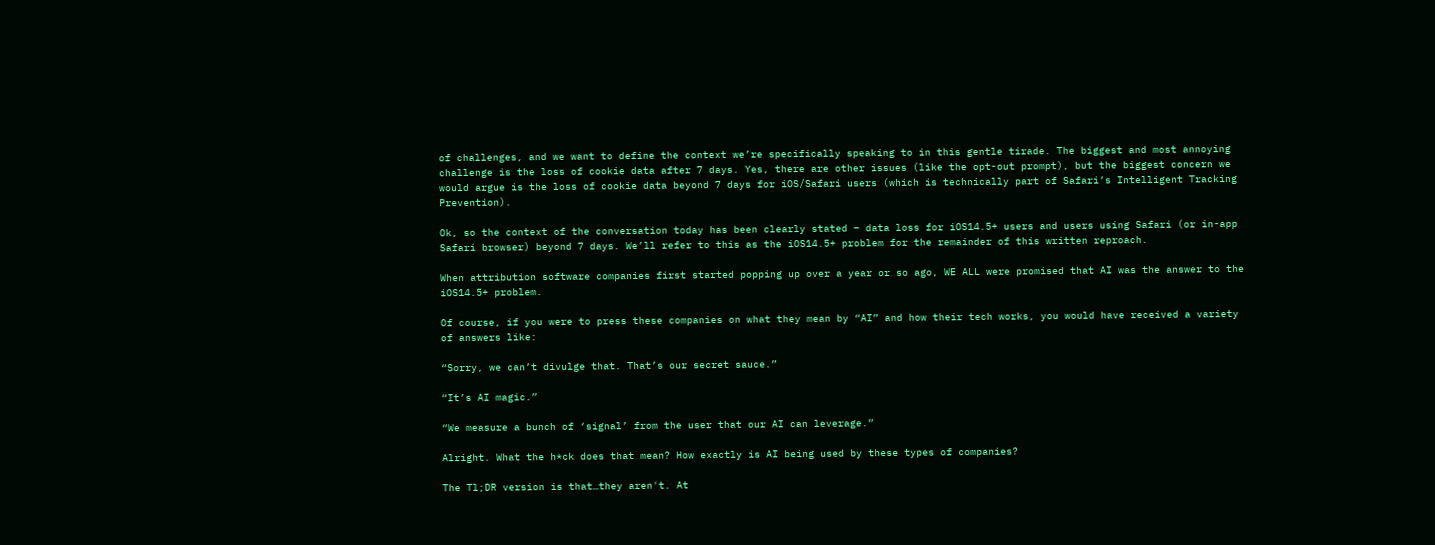of challenges, and we want to define the context we’re specifically speaking to in this gentle tirade. The biggest and most annoying challenge is the loss of cookie data after 7 days. Yes, there are other issues (like the opt-out prompt), but the biggest concern we would argue is the loss of cookie data beyond 7 days for iOS/Safari users (which is technically part of Safari’s Intelligent Tracking Prevention).

Ok, so the context of the conversation today has been clearly stated – data loss for iOS14.5+ users and users using Safari (or in-app Safari browser) beyond 7 days. We’ll refer to this as the iOS14.5+ problem for the remainder of this written reproach.

When attribution software companies first started popping up over a year or so ago, WE ALL were promised that AI was the answer to the iOS14.5+ problem.

Of course, if you were to press these companies on what they mean by “AI” and how their tech works, you would have received a variety of answers like:

“Sorry, we can’t divulge that. That’s our secret sauce.”

“It’s AI magic.”

“We measure a bunch of ‘signal’ from the user that our AI can leverage.”

Alright. What the h*ck does that mean? How exactly is AI being used by these types of companies?

The Tl;DR version is that…they aren't. At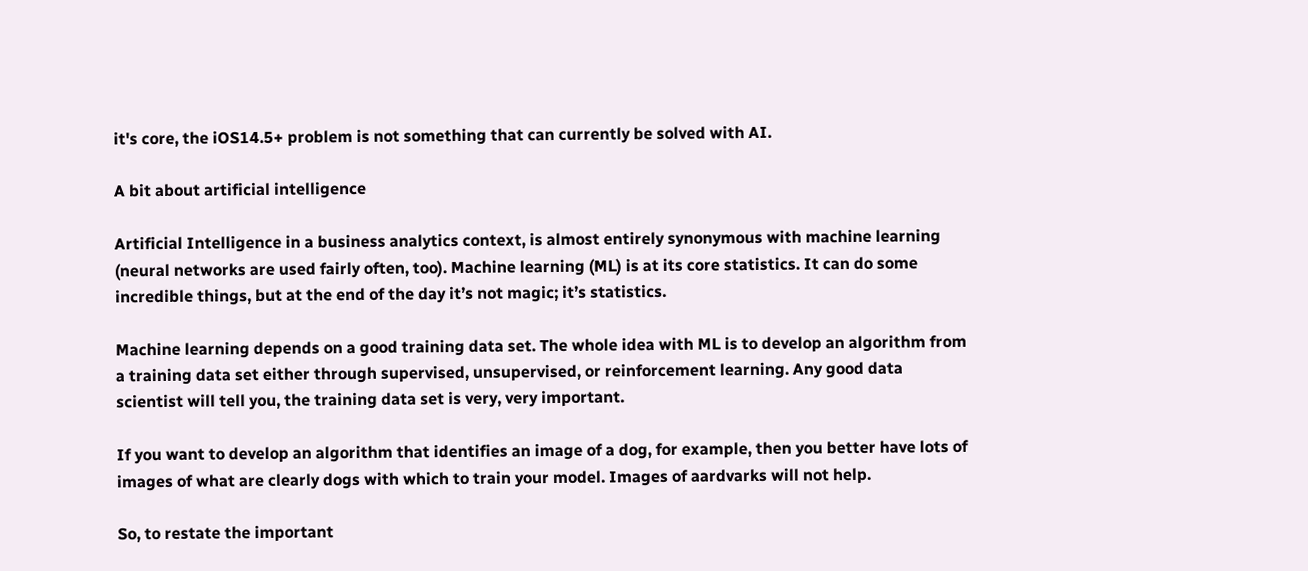it's core, the iOS14.5+ problem is not something that can currently be solved with AI.

A bit about artificial intelligence

Artificial Intelligence in a business analytics context, is almost entirely synonymous with machine learning (neural networks are used fairly often, too). Machine learning (ML) is at its core statistics. It can do some incredible things, but at the end of the day it’s not magic; it’s statistics.

Machine learning depends on a good training data set. The whole idea with ML is to develop an algorithm from a training data set either through supervised, unsupervised, or reinforcement learning. Any good data scientist will tell you, the training data set is very, very important.

If you want to develop an algorithm that identifies an image of a dog, for example, then you better have lots of images of what are clearly dogs with which to train your model. Images of aardvarks will not help.

So, to restate the important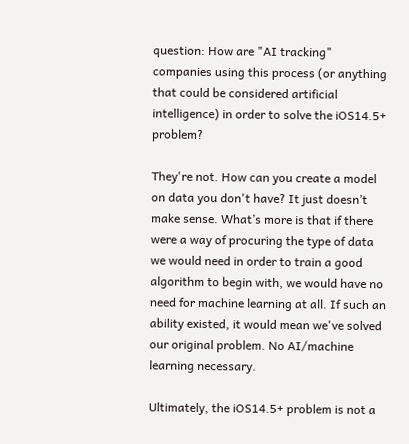question: How are "AI tracking" companies using this process (or anything that could be considered artificial intelligence) in order to solve the iOS14.5+ problem?

They're not. How can you create a model on data you don't have? It just doesn’t make sense. What’s more is that if there were a way of procuring the type of data we would need in order to train a good algorithm to begin with, we would have no need for machine learning at all. If such an ability existed, it would mean we've solved our original problem. No AI/machine learning necessary.

Ultimately, the iOS14.5+ problem is not a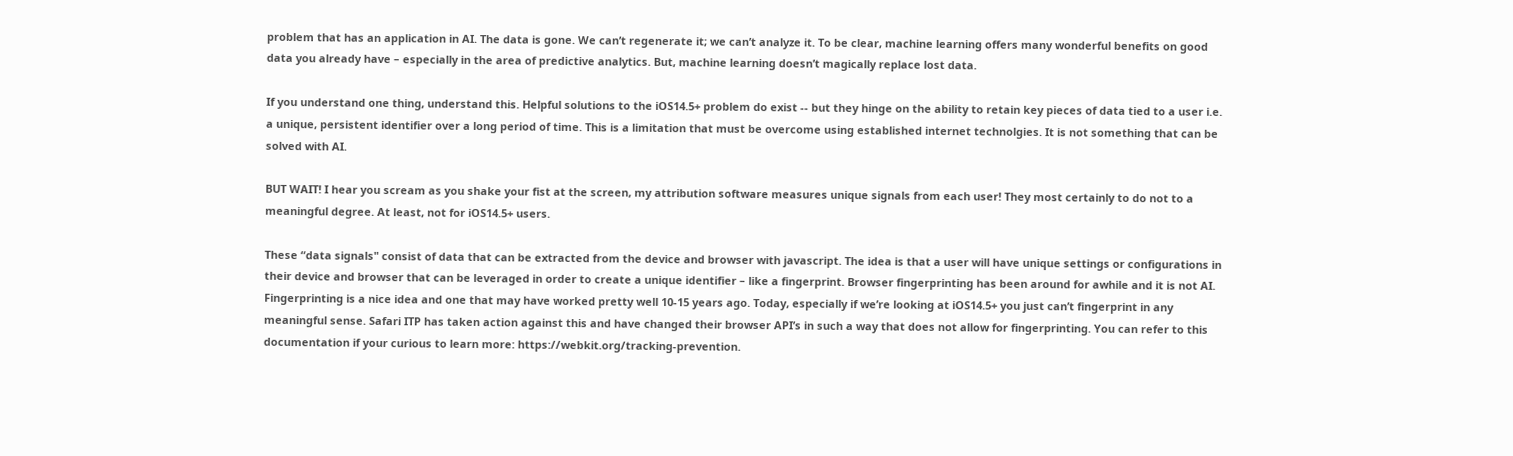problem that has an application in AI. The data is gone. We can’t regenerate it; we can’t analyze it. To be clear, machine learning offers many wonderful benefits on good data you already have – especially in the area of predictive analytics. But, machine learning doesn’t magically replace lost data.

If you understand one thing, understand this. Helpful solutions to the iOS14.5+ problem do exist -- but they hinge on the ability to retain key pieces of data tied to a user i.e. a unique, persistent identifier over a long period of time. This is a limitation that must be overcome using established internet technolgies. It is not something that can be solved with AI.

BUT WAIT! I hear you scream as you shake your fist at the screen, my attribution software measures unique signals from each user! They most certainly to do not to a meaningful degree. At least, not for iOS14.5+ users.

These “data signals" consist of data that can be extracted from the device and browser with javascript. The idea is that a user will have unique settings or configurations in their device and browser that can be leveraged in order to create a unique identifier – like a fingerprint. Browser fingerprinting has been around for awhile and it is not AI. Fingerprinting is a nice idea and one that may have worked pretty well 10-15 years ago. Today, especially if we’re looking at iOS14.5+ you just can’t fingerprint in any meaningful sense. Safari ITP has taken action against this and have changed their browser API’s in such a way that does not allow for fingerprinting. You can refer to this documentation if your curious to learn more: https://webkit.org/tracking-prevention.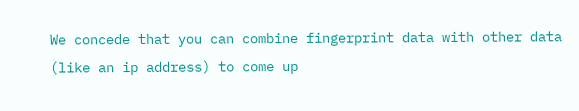We concede that you can combine fingerprint data with other data (like an ip address) to come up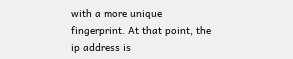with a more unique fingerprint. At that point, the ip address is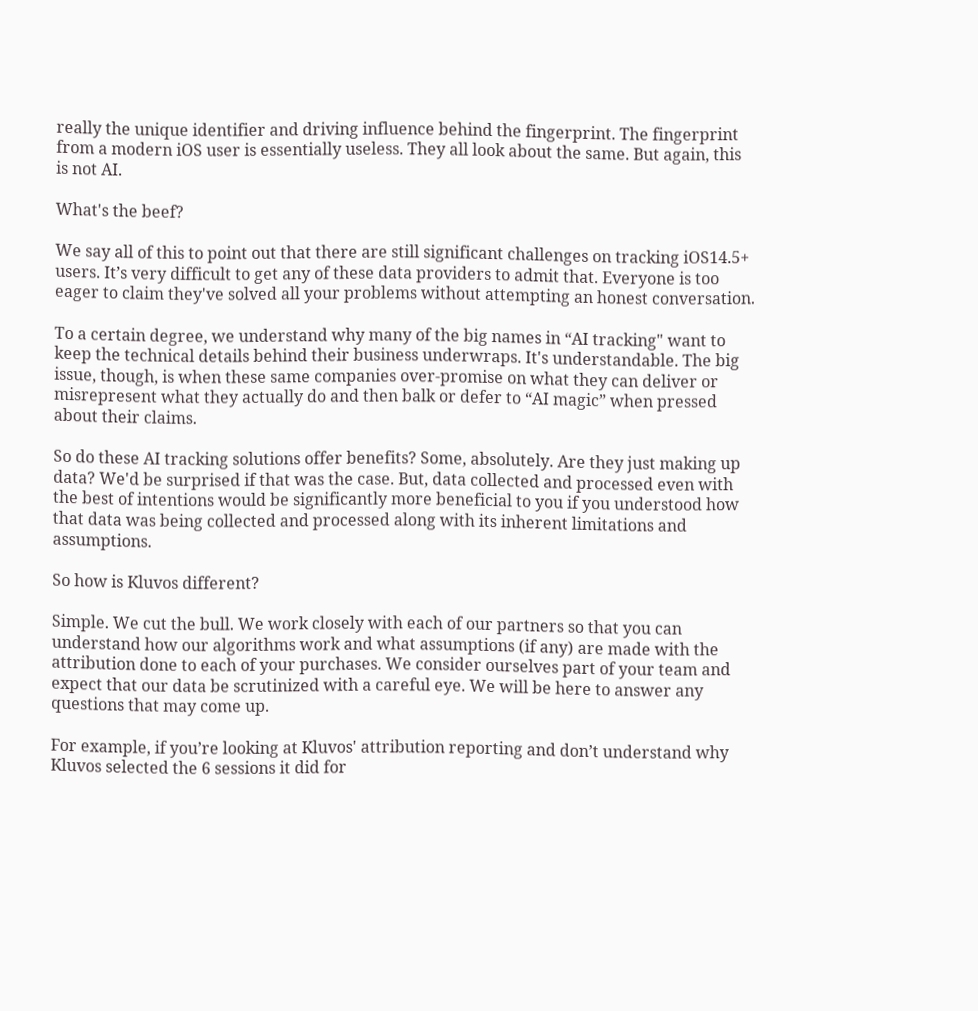really the unique identifier and driving influence behind the fingerprint. The fingerprint from a modern iOS user is essentially useless. They all look about the same. But again, this is not AI.

What's the beef?

We say all of this to point out that there are still significant challenges on tracking iOS14.5+ users. It’s very difficult to get any of these data providers to admit that. Everyone is too eager to claim they've solved all your problems without attempting an honest conversation.

To a certain degree, we understand why many of the big names in “AI tracking" want to keep the technical details behind their business underwraps. It's understandable. The big issue, though, is when these same companies over-promise on what they can deliver or misrepresent what they actually do and then balk or defer to “AI magic” when pressed about their claims.

So do these AI tracking solutions offer benefits? Some, absolutely. Are they just making up data? We'd be surprised if that was the case. But, data collected and processed even with the best of intentions would be significantly more beneficial to you if you understood how that data was being collected and processed along with its inherent limitations and assumptions.

So how is Kluvos different?

Simple. We cut the bull. We work closely with each of our partners so that you can understand how our algorithms work and what assumptions (if any) are made with the attribution done to each of your purchases. We consider ourselves part of your team and expect that our data be scrutinized with a careful eye. We will be here to answer any questions that may come up.

For example, if you’re looking at Kluvos' attribution reporting and don’t understand why Kluvos selected the 6 sessions it did for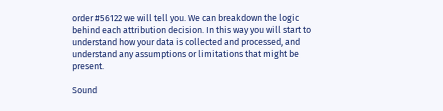order #56122 we will tell you. We can breakdown the logic behind each attribution decision. In this way you will start to understand how your data is collected and processed, and understand any assumptions or limitations that might be present.

Sound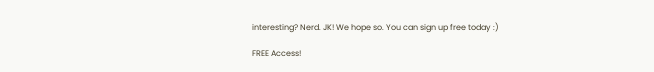interesting? Nerd. JK! We hope so. You can sign up free today :)

FREE Access!